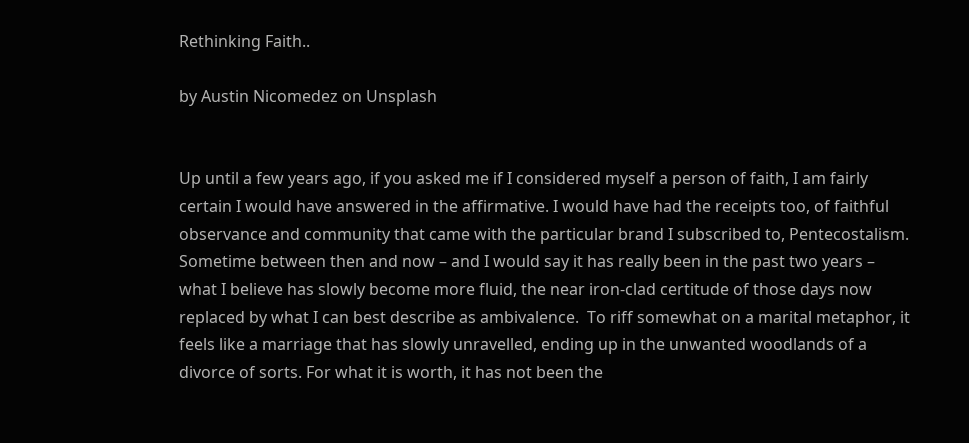Rethinking Faith..

by Austin Nicomedez on Unsplash


Up until a few years ago, if you asked me if I considered myself a person of faith, I am fairly certain I would have answered in the affirmative. I would have had the receipts too, of faithful observance and community that came with the particular brand I subscribed to, Pentecostalism. Sometime between then and now – and I would say it has really been in the past two years – what I believe has slowly become more fluid, the near iron-clad certitude of those days now replaced by what I can best describe as ambivalence.  To riff somewhat on a marital metaphor, it feels like a marriage that has slowly unravelled, ending up in the unwanted woodlands of a divorce of sorts. For what it is worth, it has not been the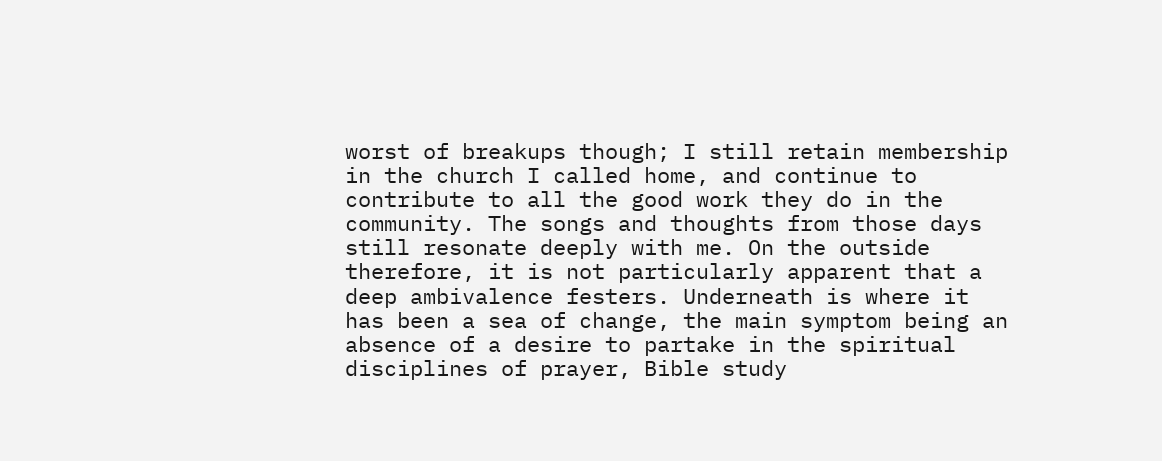worst of breakups though; I still retain membership in the church I called home, and continue to contribute to all the good work they do in the community. The songs and thoughts from those days still resonate deeply with me. On the outside therefore, it is not particularly apparent that a deep ambivalence festers. Underneath is where it has been a sea of change, the main symptom being an absence of a desire to partake in the spiritual disciplines of prayer, Bible study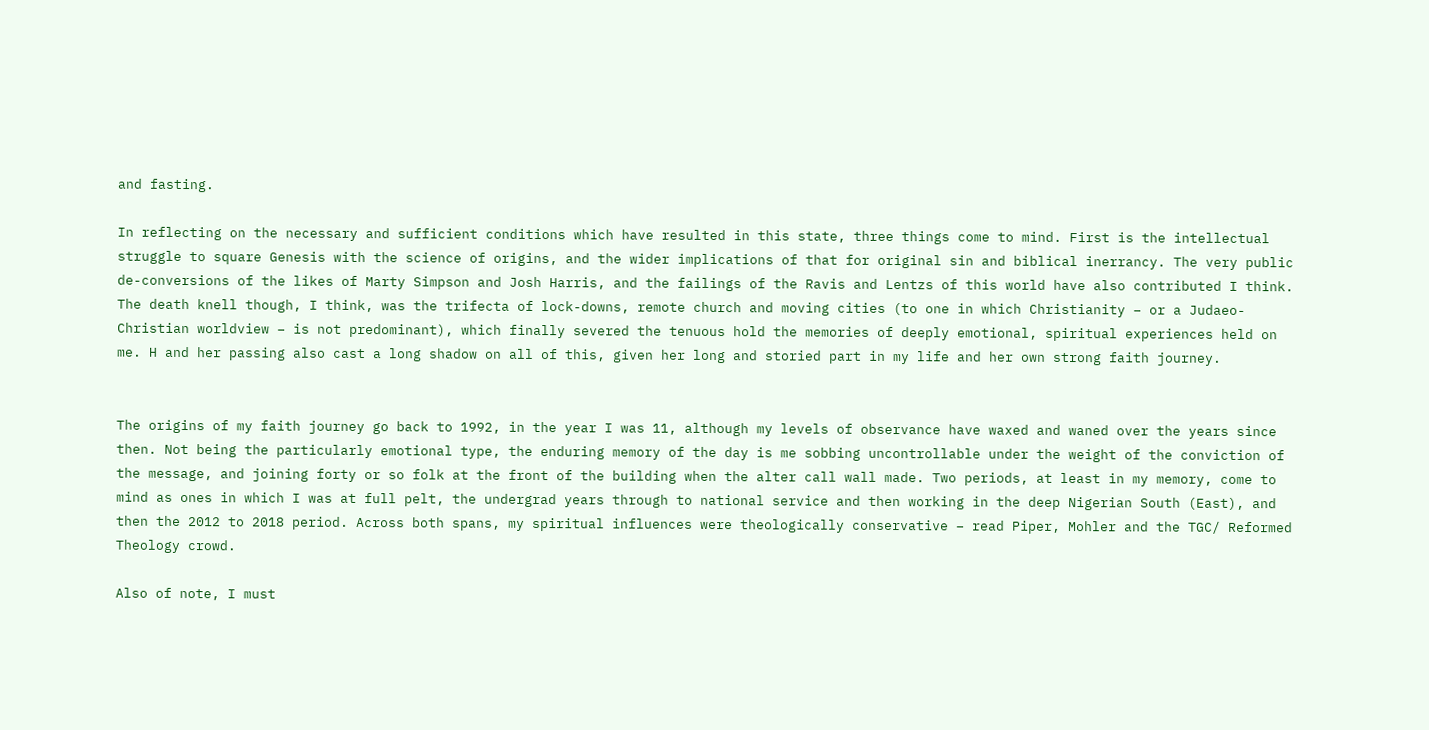and fasting.

In reflecting on the necessary and sufficient conditions which have resulted in this state, three things come to mind. First is the intellectual struggle to square Genesis with the science of origins, and the wider implications of that for original sin and biblical inerrancy. The very public de-conversions of the likes of Marty Simpson and Josh Harris, and the failings of the Ravis and Lentzs of this world have also contributed I think. The death knell though, I think, was the trifecta of lock-downs, remote church and moving cities (to one in which Christianity – or a Judaeo-Christian worldview – is not predominant), which finally severed the tenuous hold the memories of deeply emotional, spiritual experiences held on me. H and her passing also cast a long shadow on all of this, given her long and storied part in my life and her own strong faith journey.


The origins of my faith journey go back to 1992, in the year I was 11, although my levels of observance have waxed and waned over the years since then. Not being the particularly emotional type, the enduring memory of the day is me sobbing uncontrollable under the weight of the conviction of the message, and joining forty or so folk at the front of the building when the alter call wall made. Two periods, at least in my memory, come to mind as ones in which I was at full pelt, the undergrad years through to national service and then working in the deep Nigerian South (East), and then the 2012 to 2018 period. Across both spans, my spiritual influences were theologically conservative – read Piper, Mohler and the TGC/ Reformed Theology crowd.

Also of note, I must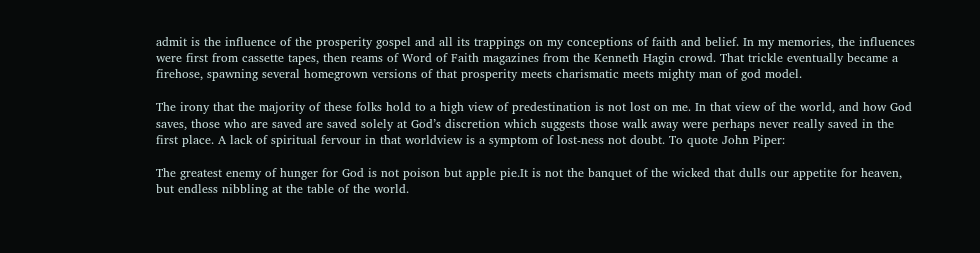admit is the influence of the prosperity gospel and all its trappings on my conceptions of faith and belief. In my memories, the influences were first from cassette tapes, then reams of Word of Faith magazines from the Kenneth Hagin crowd. That trickle eventually became a firehose, spawning several homegrown versions of that prosperity meets charismatic meets mighty man of god model.

The irony that the majority of these folks hold to a high view of predestination is not lost on me. In that view of the world, and how God saves, those who are saved are saved solely at God’s discretion which suggests those walk away were perhaps never really saved in the first place. A lack of spiritual fervour in that worldview is a symptom of lost-ness not doubt. To quote John Piper:

The greatest enemy of hunger for God is not poison but apple pie.It is not the banquet of the wicked that dulls our appetite for heaven, but endless nibbling at the table of the world.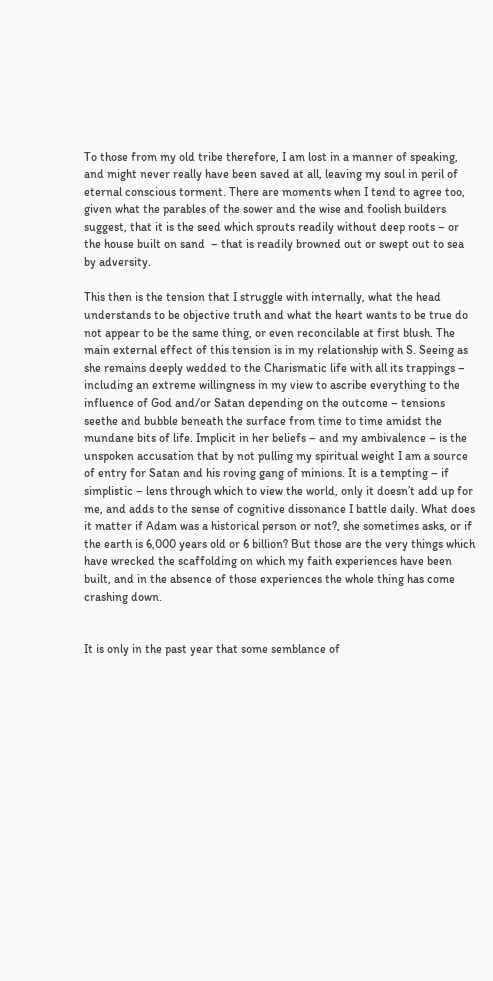To those from my old tribe therefore, I am lost in a manner of speaking, and might never really have been saved at all, leaving my soul in peril of eternal conscious torment. There are moments when I tend to agree too, given what the parables of the sower and the wise and foolish builders suggest, that it is the seed which sprouts readily without deep roots – or the house built on sand  – that is readily browned out or swept out to sea by adversity.

This then is the tension that I struggle with internally, what the head understands to be objective truth and what the heart wants to be true do not appear to be the same thing, or even reconcilable at first blush. The main external effect of this tension is in my relationship with S. Seeing as she remains deeply wedded to the Charismatic life with all its trappings – including an extreme willingness in my view to ascribe everything to the influence of God and/or Satan depending on the outcome – tensions seethe and bubble beneath the surface from time to time amidst the mundane bits of life. Implicit in her beliefs – and my ambivalence – is the unspoken accusation that by not pulling my spiritual weight I am a source of entry for Satan and his roving gang of minions. It is a tempting – if simplistic – lens through which to view the world, only it doesn’t add up for me, and adds to the sense of cognitive dissonance I battle daily. What does it matter if Adam was a historical person or not?, she sometimes asks, or if the earth is 6,000 years old or 6 billion? But those are the very things which have wrecked the scaffolding on which my faith experiences have been built, and in the absence of those experiences the whole thing has come crashing down.


It is only in the past year that some semblance of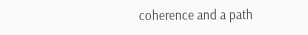coherence and a path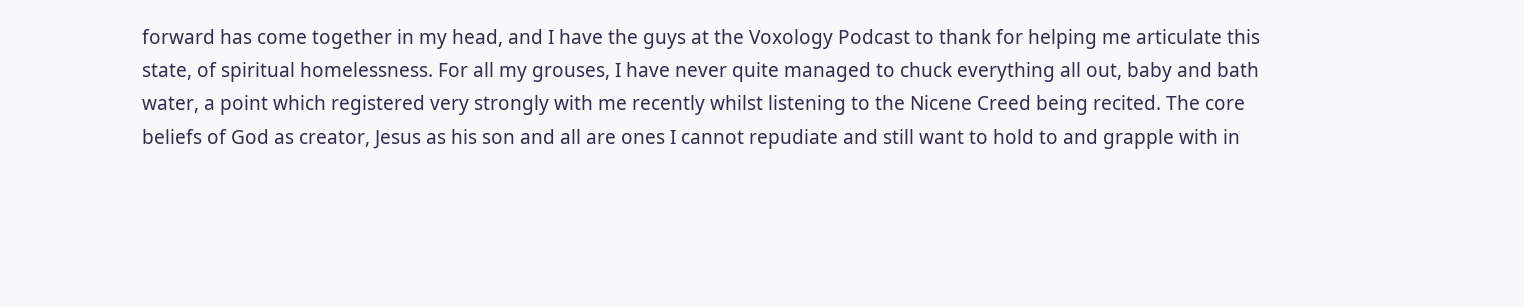forward has come together in my head, and I have the guys at the Voxology Podcast to thank for helping me articulate this state, of spiritual homelessness. For all my grouses, I have never quite managed to chuck everything all out, baby and bath water, a point which registered very strongly with me recently whilst listening to the Nicene Creed being recited. The core beliefs of God as creator, Jesus as his son and all are ones I cannot repudiate and still want to hold to and grapple with in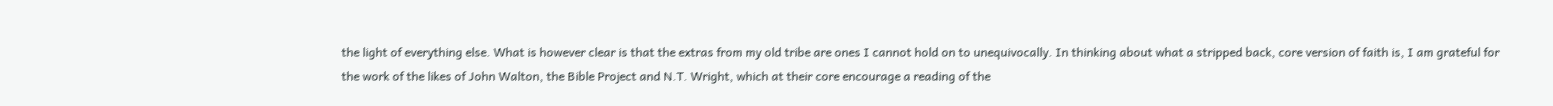the light of everything else. What is however clear is that the extras from my old tribe are ones I cannot hold on to unequivocally. In thinking about what a stripped back, core version of faith is, I am grateful for the work of the likes of John Walton, the Bible Project and N.T. Wright, which at their core encourage a reading of the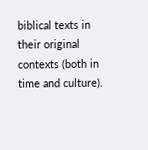biblical texts in their original contexts (both in time and culture).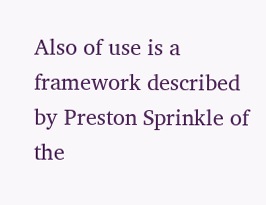Also of use is a framework described by Preston Sprinkle of the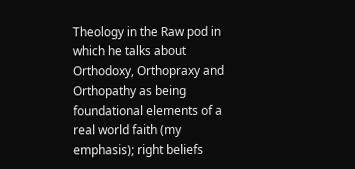Theology in the Raw pod in which he talks about Orthodoxy, Orthopraxy and Orthopathy as being foundational elements of a real world faith (my emphasis); right beliefs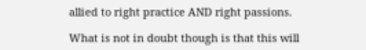allied to right practice AND right passions.

What is not in doubt though is that this will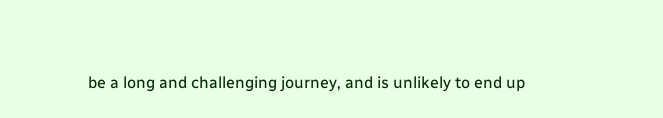be a long and challenging journey, and is unlikely to end up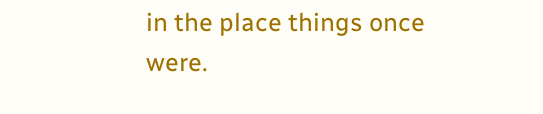in the place things once were.